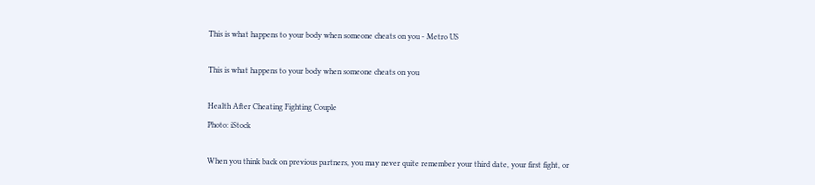This is what happens to your body when someone cheats on you - Metro US

This is what happens to your body when someone cheats on you

Health After Cheating Fighting Couple
Photo: iStock

When you think back on previous partners, you may never quite remember your third date, your first fight, or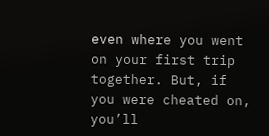even where you went on your first trip together. But, if you were cheated on, you’ll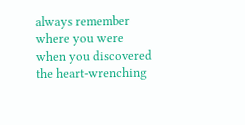always remember where you were when you discovered the heart-wrenching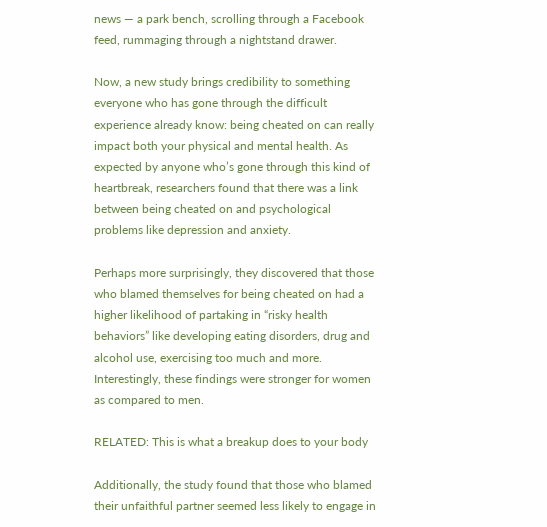news — a park bench, scrolling through a Facebook feed, rummaging through a nightstand drawer.

Now, a new study brings credibility to something everyone who has gone through the difficult experience already know: being cheated on can really impact both your physical and mental health. As expected by anyone who’s gone through this kind of heartbreak, researchers found that there was a link between being cheated on and psychological problems like depression and anxiety.

Perhaps more surprisingly, they discovered that those who blamed themselves for being cheated on had a higher likelihood of partaking in “risky health behaviors” like developing eating disorders, drug and alcohol use, exercising too much and more. Interestingly, these findings were stronger for women as compared to men.

RELATED: This is what a breakup does to your body

Additionally, the study found that those who blamed their unfaithful partner seemed less likely to engage in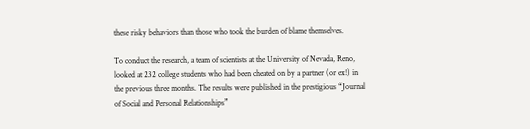these risky behaviors than those who took the burden of blame themselves.

To conduct the research, a team of scientists at the University of Nevada, Reno, looked at 232 college students who had been cheated on by a partner (or ex!) in the previous three months. The results were published in the prestigious “Journal of Social and Personal Relationships”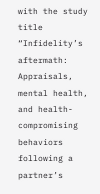with the study title “Infidelity’s aftermath: Appraisals, mental health, and health-compromising behaviors following a partner’s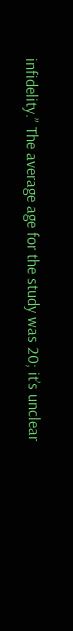infidelity.” The average age for the study was 20; it’s unclear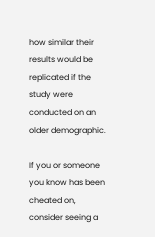how similar their results would be replicated if the study were conducted on an older demographic.

If you or someone you know has been cheated on, consider seeing a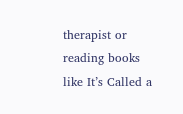therapist or reading books like It’s Called a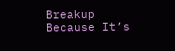Breakup Because It’s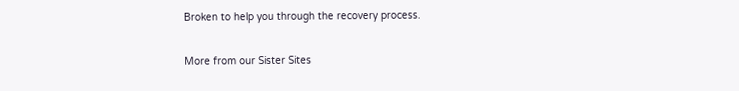Broken to help you through the recovery process.

More from our Sister Sites